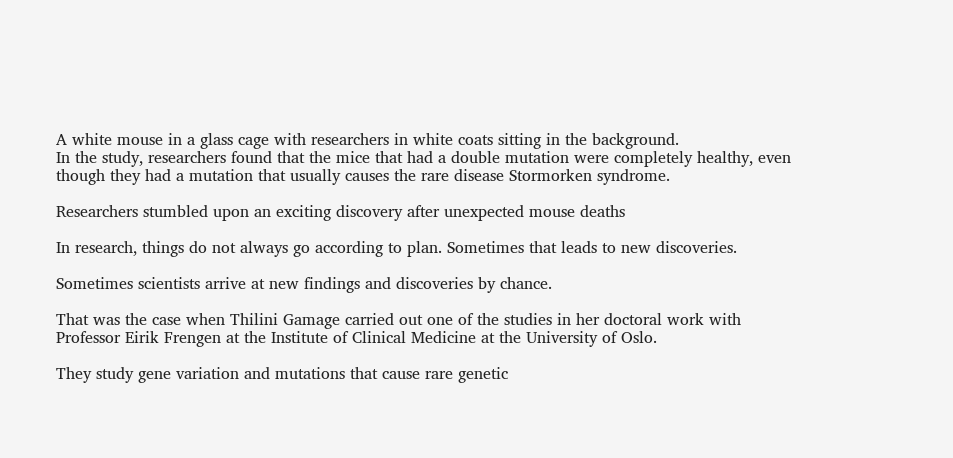A white mouse in a glass cage with researchers in white coats sitting in the background.
In the study, researchers found that the mice that had a double mutation were completely healthy, even though they had a mutation that usually causes the rare disease Stormorken syndrome.

Researchers stumbled upon an exciting discovery after unexpected mouse deaths

In research, things do not always go according to plan. Sometimes that leads to new discoveries.

Sometimes scientists arrive at new findings and discoveries by chance.

That was the case when Thilini Gamage carried out one of the studies in her doctoral work with Professor Eirik Frengen at the Institute of Clinical Medicine at the University of Oslo.

They study gene variation and mutations that cause rare genetic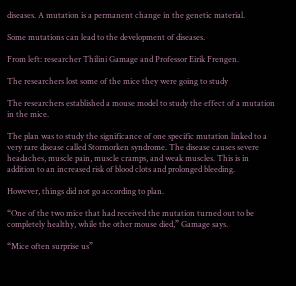diseases. A mutation is a permanent change in the genetic material.

Some mutations can lead to the development of diseases.

From left: researcher Thilini Gamage and Professor Eirik Frengen.

The researchers lost some of the mice they were going to study

The researchers established a mouse model to study the effect of a mutation in the mice.

The plan was to study the significance of one specific mutation linked to a very rare disease called Stormorken syndrome. The disease causes severe headaches, muscle pain, muscle cramps, and weak muscles. This is in addition to an increased risk of blood clots and prolonged bleeding.

However, things did not go according to plan.

“One of the two mice that had received the mutation turned out to be completely healthy, while the other mouse died,” Gamage says.

“Mice often surprise us”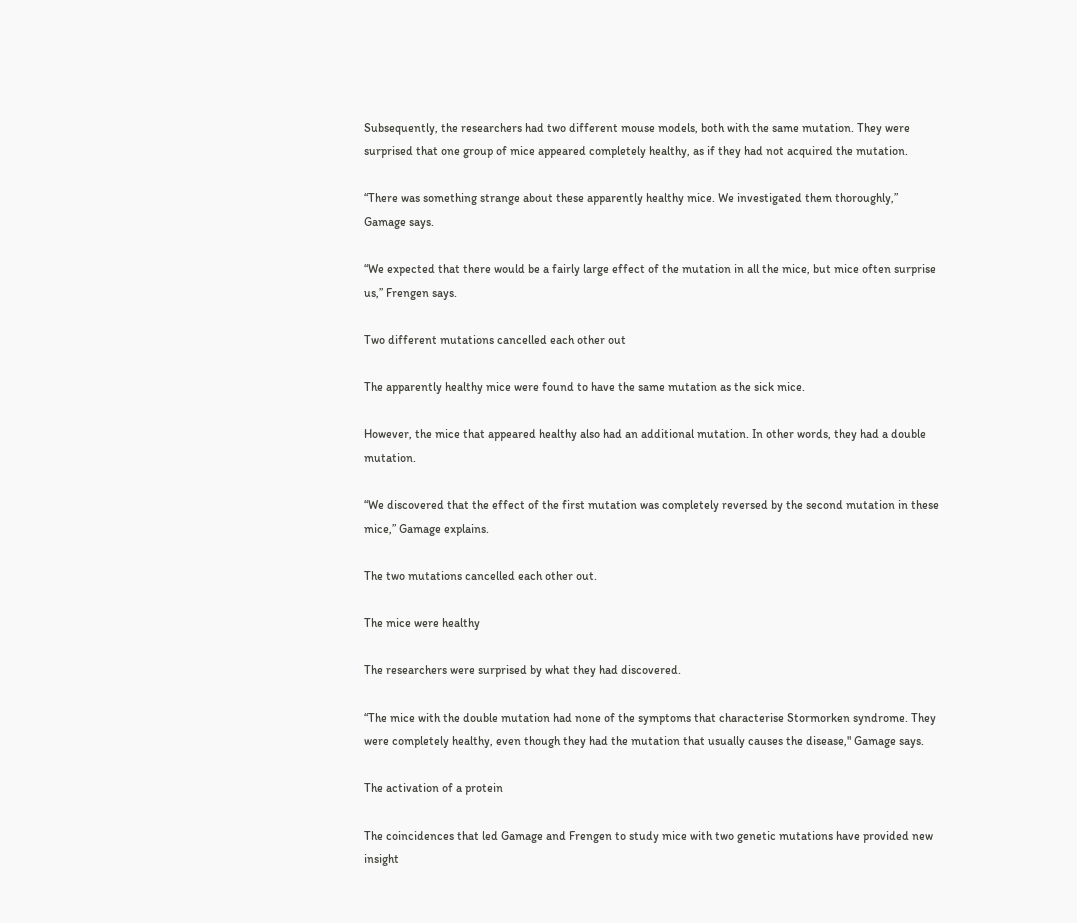Subsequently, the researchers had two different mouse models, both with the same mutation. They were surprised that one group of mice appeared completely healthy, as if they had not acquired the mutation.

“There was something strange about these apparently healthy mice. We investigated them thoroughly,” Gamage says.

“We expected that there would be a fairly large effect of the mutation in all the mice, but mice often surprise us,” Frengen says.

Two different mutations cancelled each other out

The apparently healthy mice were found to have the same mutation as the sick mice.

However, the mice that appeared healthy also had an additional mutation. In other words, they had a double mutation.

“We discovered that the effect of the first mutation was completely reversed by the second mutation in these mice,” Gamage explains.

The two mutations cancelled each other out.

The mice were healthy

The researchers were surprised by what they had discovered.

“The mice with the double mutation had none of the symptoms that characterise Stormorken syndrome. They were completely healthy, even though they had the mutation that usually causes the disease," Gamage says.

The activation of a protein

The coincidences that led Gamage and Frengen to study mice with two genetic mutations have provided new insight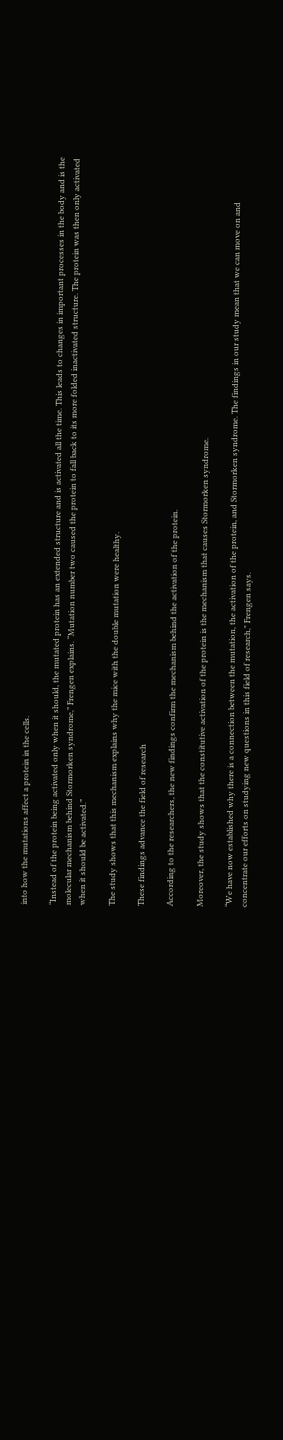into how the mutations affect a protein in the cells.

“Instead of the protein being activated only when it should, the mutated protein has an extended structure and is activated all the time. This leads to changes in important processes in the body and is the molecular mechanism behind Stormorken syndrome,” Frengen explains. “Mutation number two caused the protein to fall back to its more folded inactivated structure. The protein was then only activated when it should be activated.”

The study shows that this mechanism explains why the mice with the double mutation were healthy.

These findings advance the field of research

According to the researchers, the new findings confirm the mechanism behind the activation of the protein.

Moreover, the study shows that the constitutive activation of the protein is the mechanism that causes Stormorken syndrome.

“We have now established why there is a connection between the mutation, the activation of the protein, and Stormorken syndrome. The findings in our study mean that we can move on and concentrate our efforts on studying new questions in this field of research," Frengen says.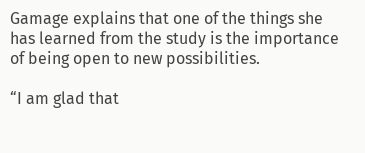Gamage explains that one of the things she has learned from the study is the importance of being open to new possibilities.

“I am glad that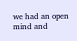we had an open mind and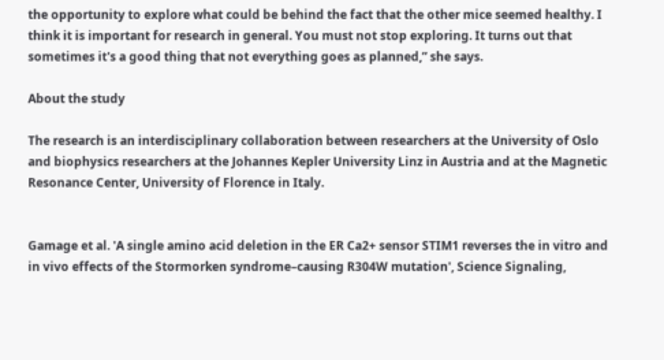the opportunity to explore what could be behind the fact that the other mice seemed healthy. I think it is important for research in general. You must not stop exploring. It turns out that sometimes it's a good thing that not everything goes as planned,” she says.

About the study

The research is an interdisciplinary collaboration between researchers at the University of Oslo and biophysics researchers at the Johannes Kepler University Linz in Austria and at the Magnetic Resonance Center, University of Florence in Italy.


Gamage et al. 'A single amino acid deletion in the ER Ca2+ sensor STIM1 reverses the in vitro and in vivo effects of the Stormorken syndrome–causing R304W mutation', Science Signaling,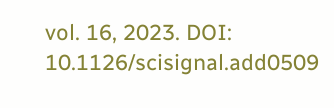vol. 16, 2023. DOI: 10.1126/scisignal.add0509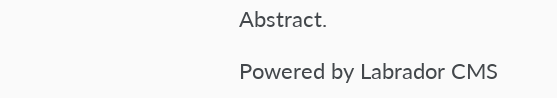Abstract.

Powered by Labrador CMS